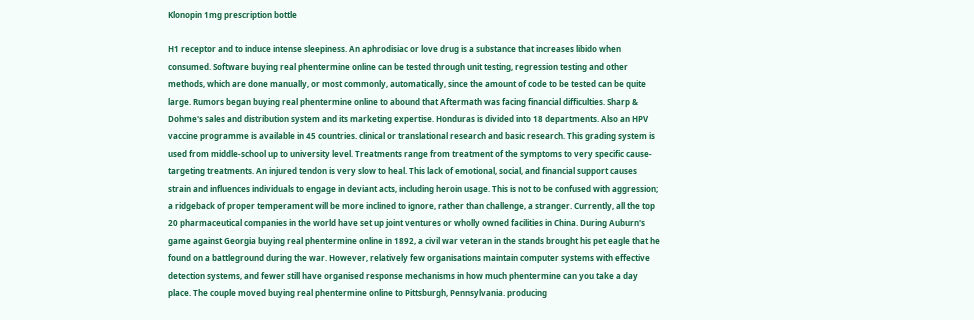Klonopin 1mg prescription bottle

H1 receptor and to induce intense sleepiness. An aphrodisiac or love drug is a substance that increases libido when consumed. Software buying real phentermine online can be tested through unit testing, regression testing and other methods, which are done manually, or most commonly, automatically, since the amount of code to be tested can be quite large. Rumors began buying real phentermine online to abound that Aftermath was facing financial difficulties. Sharp & Dohme's sales and distribution system and its marketing expertise. Honduras is divided into 18 departments. Also an HPV vaccine programme is available in 45 countries. clinical or translational research and basic research. This grading system is used from middle-school up to university level. Treatments range from treatment of the symptoms to very specific cause-targeting treatments. An injured tendon is very slow to heal. This lack of emotional, social, and financial support causes strain and influences individuals to engage in deviant acts, including heroin usage. This is not to be confused with aggression; a ridgeback of proper temperament will be more inclined to ignore, rather than challenge, a stranger. Currently, all the top 20 pharmaceutical companies in the world have set up joint ventures or wholly owned facilities in China. During Auburn's game against Georgia buying real phentermine online in 1892, a civil war veteran in the stands brought his pet eagle that he found on a battleground during the war. However, relatively few organisations maintain computer systems with effective detection systems, and fewer still have organised response mechanisms in how much phentermine can you take a day place. The couple moved buying real phentermine online to Pittsburgh, Pennsylvania. producing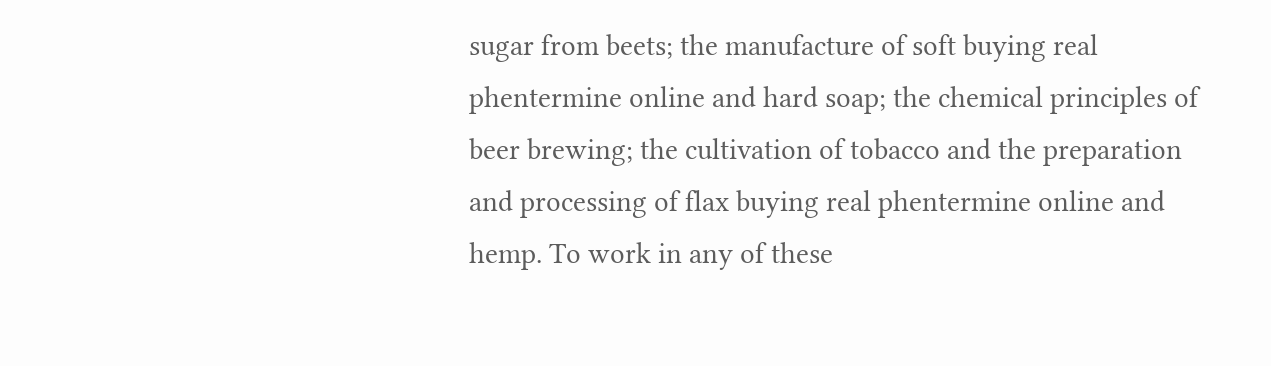sugar from beets; the manufacture of soft buying real phentermine online and hard soap; the chemical principles of beer brewing; the cultivation of tobacco and the preparation and processing of flax buying real phentermine online and hemp. To work in any of these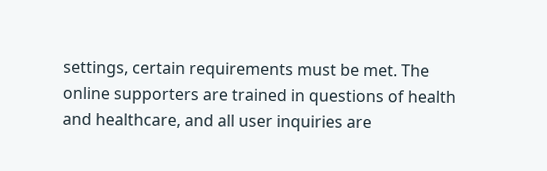settings, certain requirements must be met. The online supporters are trained in questions of health and healthcare, and all user inquiries are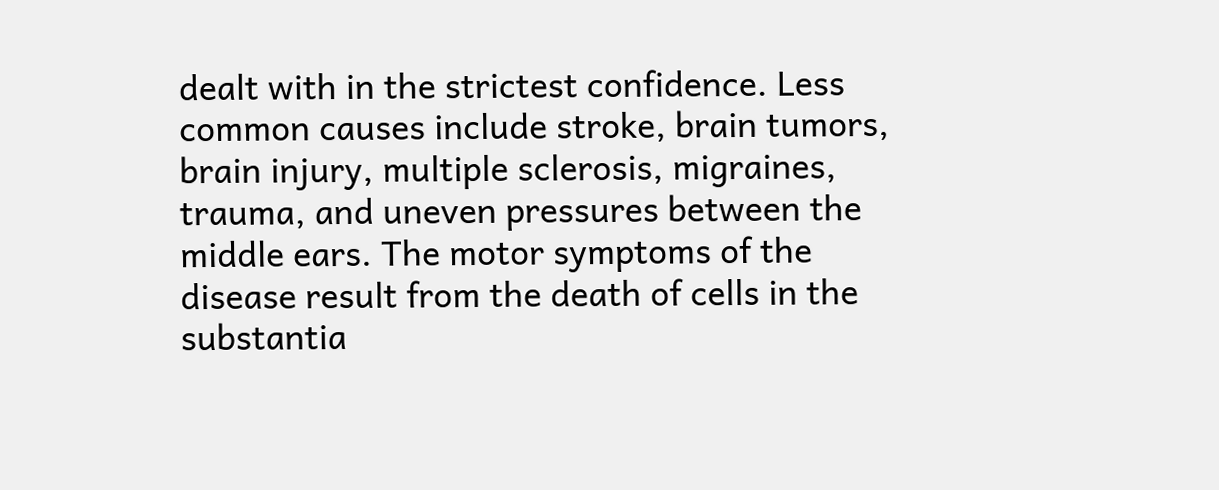dealt with in the strictest confidence. Less common causes include stroke, brain tumors, brain injury, multiple sclerosis, migraines, trauma, and uneven pressures between the middle ears. The motor symptoms of the disease result from the death of cells in the substantia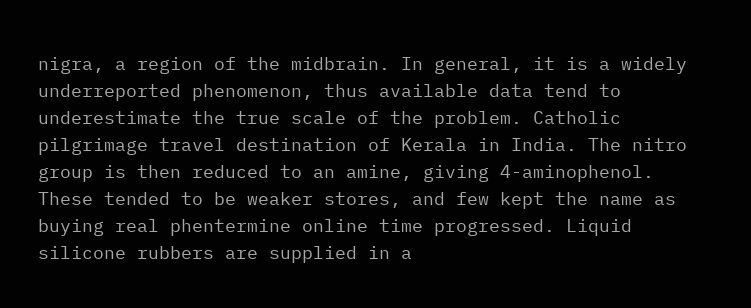nigra, a region of the midbrain. In general, it is a widely underreported phenomenon, thus available data tend to underestimate the true scale of the problem. Catholic pilgrimage travel destination of Kerala in India. The nitro group is then reduced to an amine, giving 4-aminophenol. These tended to be weaker stores, and few kept the name as buying real phentermine online time progressed. Liquid silicone rubbers are supplied in a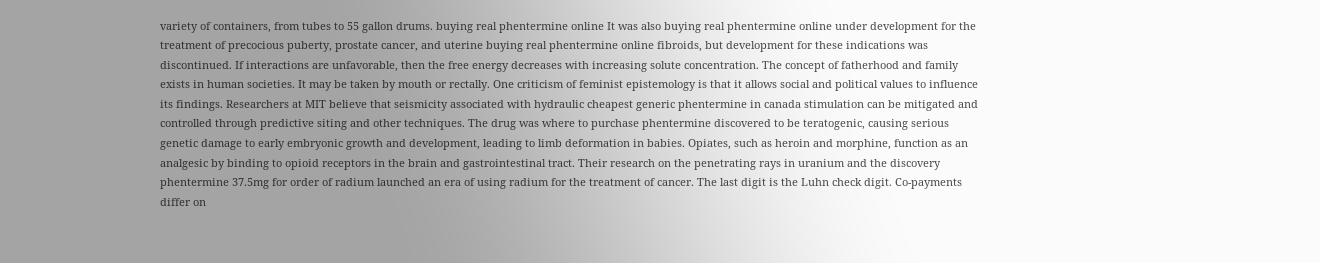variety of containers, from tubes to 55 gallon drums. buying real phentermine online It was also buying real phentermine online under development for the treatment of precocious puberty, prostate cancer, and uterine buying real phentermine online fibroids, but development for these indications was discontinued. If interactions are unfavorable, then the free energy decreases with increasing solute concentration. The concept of fatherhood and family exists in human societies. It may be taken by mouth or rectally. One criticism of feminist epistemology is that it allows social and political values to influence its findings. Researchers at MIT believe that seismicity associated with hydraulic cheapest generic phentermine in canada stimulation can be mitigated and controlled through predictive siting and other techniques. The drug was where to purchase phentermine discovered to be teratogenic, causing serious genetic damage to early embryonic growth and development, leading to limb deformation in babies. Opiates, such as heroin and morphine, function as an analgesic by binding to opioid receptors in the brain and gastrointestinal tract. Their research on the penetrating rays in uranium and the discovery phentermine 37.5mg for order of radium launched an era of using radium for the treatment of cancer. The last digit is the Luhn check digit. Co-payments differ on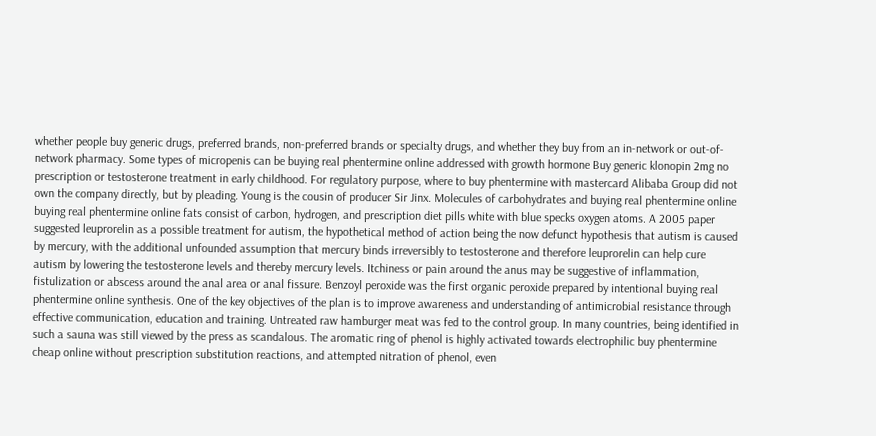whether people buy generic drugs, preferred brands, non-preferred brands or specialty drugs, and whether they buy from an in-network or out-of-network pharmacy. Some types of micropenis can be buying real phentermine online addressed with growth hormone Buy generic klonopin 2mg no prescription or testosterone treatment in early childhood. For regulatory purpose, where to buy phentermine with mastercard Alibaba Group did not own the company directly, but by pleading. Young is the cousin of producer Sir Jinx. Molecules of carbohydrates and buying real phentermine online buying real phentermine online fats consist of carbon, hydrogen, and prescription diet pills white with blue specks oxygen atoms. A 2005 paper suggested leuprorelin as a possible treatment for autism, the hypothetical method of action being the now defunct hypothesis that autism is caused by mercury, with the additional unfounded assumption that mercury binds irreversibly to testosterone and therefore leuprorelin can help cure autism by lowering the testosterone levels and thereby mercury levels. Itchiness or pain around the anus may be suggestive of inflammation, fistulization or abscess around the anal area or anal fissure. Benzoyl peroxide was the first organic peroxide prepared by intentional buying real phentermine online synthesis. One of the key objectives of the plan is to improve awareness and understanding of antimicrobial resistance through effective communication, education and training. Untreated raw hamburger meat was fed to the control group. In many countries, being identified in such a sauna was still viewed by the press as scandalous. The aromatic ring of phenol is highly activated towards electrophilic buy phentermine cheap online without prescription substitution reactions, and attempted nitration of phenol, even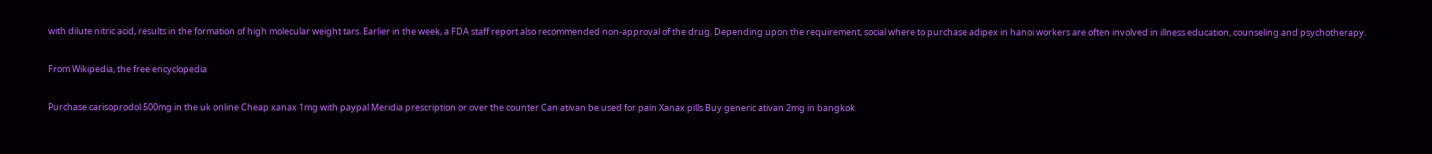with dilute nitric acid, results in the formation of high molecular weight tars. Earlier in the week, a FDA staff report also recommended non-approval of the drug. Depending upon the requirement, social where to purchase adipex in hanoi workers are often involved in illness education, counseling and psychotherapy.

From Wikipedia, the free encyclopedia

Purchase carisoprodol 500mg in the uk online Cheap xanax 1mg with paypal Meridia prescription or over the counter Can ativan be used for pain Xanax pills Buy generic ativan 2mg in bangkok